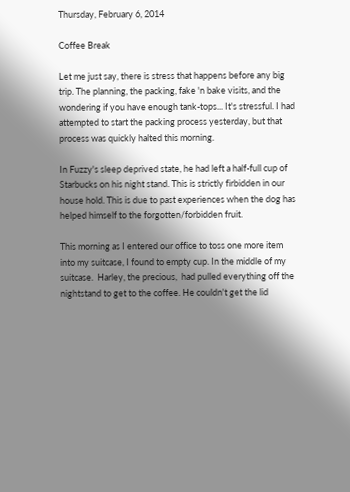Thursday, February 6, 2014

Coffee Break

Let me just say, there is stress that happens before any big trip. The planning, the packing, fake 'n bake visits, and the wondering if you have enough tank-tops... It's stressful. I had attempted to start the packing process yesterday, but that process was quickly halted this morning.

In Fuzzy's sleep deprived state, he had left a half-full cup of Starbucks on his night stand. This is strictly firbidden in our house hold. This is due to past experiences when the dog has helped himself to the forgotten/forbidden fruit.

This morning as I entered our office to toss one more item into my suitcase, I found to empty cup. In the middle of my suitcase.  Harley, the precious,  had pulled everything off the nightstand to get to the coffee. He couldn't get the lid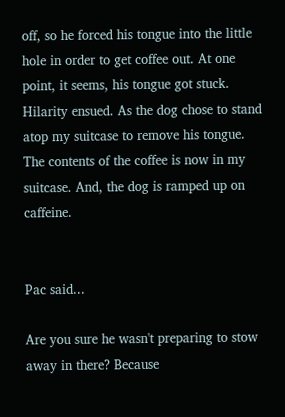off, so he forced his tongue into the little hole in order to get coffee out. At one point, it seems, his tongue got stuck. Hilarity ensued. As the dog chose to stand atop my suitcase to remove his tongue. The contents of the coffee is now in my suitcase. And, the dog is ramped up on caffeine.


Pac said...

Are you sure he wasn't preparing to stow away in there? Because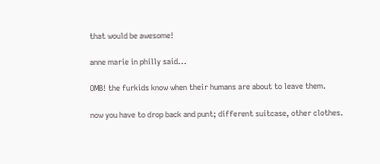that would be awesome!

anne marie in philly said...

OMB! the furkids know when their humans are about to leave them.

now you have to drop back and punt; different suitcase, other clothes.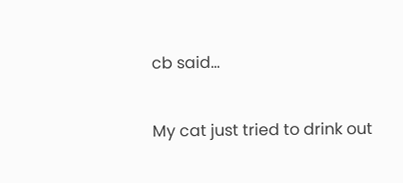cb said...

My cat just tried to drink out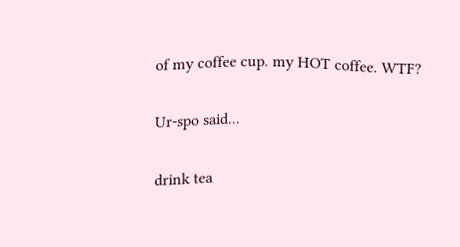of my coffee cup. my HOT coffee. WTF?

Ur-spo said...

drink tea